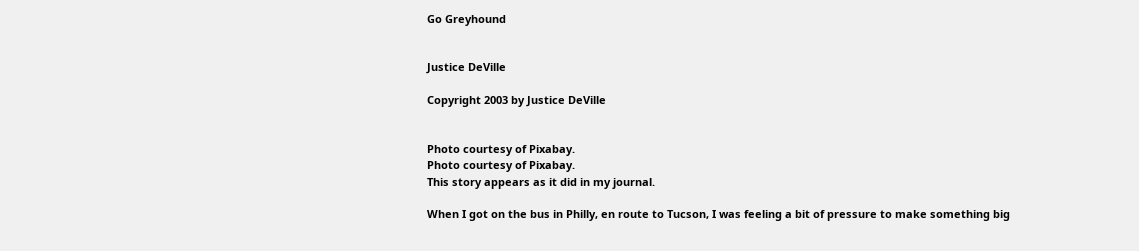Go Greyhound


Justice DeVille

Copyright 2003 by Justice DeVille


Photo courtesy of Pixabay.
Photo courtesy of Pixabay.
This story appears as it did in my journal.

When I got on the bus in Philly, en route to Tucson, I was feeling a bit of pressure to make something big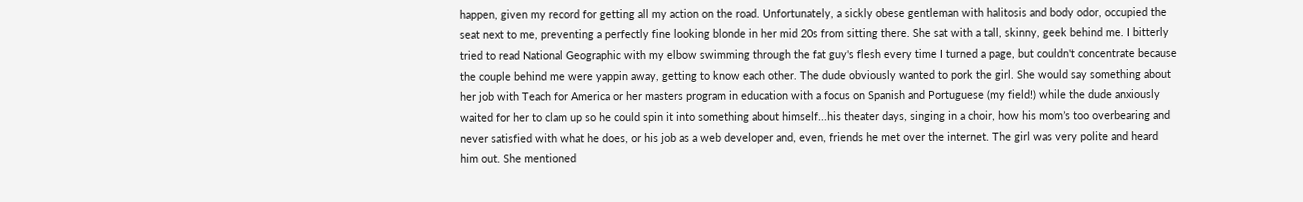happen, given my record for getting all my action on the road. Unfortunately, a sickly obese gentleman with halitosis and body odor, occupied the seat next to me, preventing a perfectly fine looking blonde in her mid 20s from sitting there. She sat with a tall, skinny, geek behind me. I bitterly tried to read National Geographic with my elbow swimming through the fat guy's flesh every time I turned a page, but couldn't concentrate because the couple behind me were yappin away, getting to know each other. The dude obviously wanted to pork the girl. She would say something about her job with Teach for America or her masters program in education with a focus on Spanish and Portuguese (my field!) while the dude anxiously waited for her to clam up so he could spin it into something about himself...his theater days, singing in a choir, how his mom’s too overbearing and never satisfied with what he does, or his job as a web developer and, even, friends he met over the internet. The girl was very polite and heard him out. She mentioned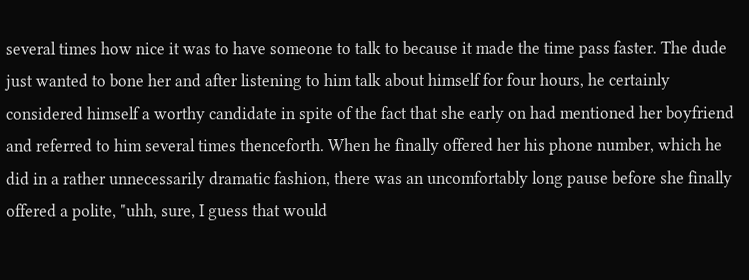several times how nice it was to have someone to talk to because it made the time pass faster. The dude just wanted to bone her and after listening to him talk about himself for four hours, he certainly considered himself a worthy candidate in spite of the fact that she early on had mentioned her boyfriend and referred to him several times thenceforth. When he finally offered her his phone number, which he did in a rather unnecessarily dramatic fashion, there was an uncomfortably long pause before she finally offered a polite, "uhh, sure, I guess that would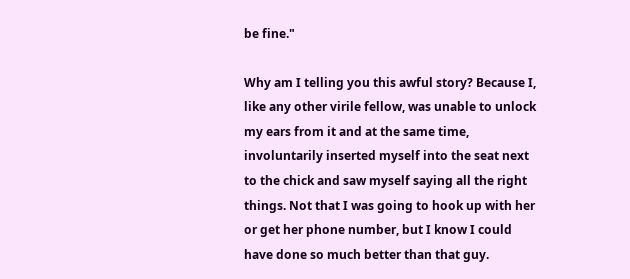be fine."

Why am I telling you this awful story? Because I, like any other virile fellow, was unable to unlock my ears from it and at the same time, involuntarily inserted myself into the seat next to the chick and saw myself saying all the right things. Not that I was going to hook up with her or get her phone number, but I know I could have done so much better than that guy.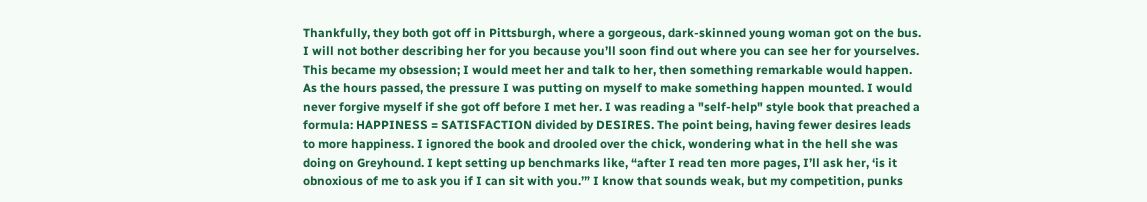Thankfully, they both got off in Pittsburgh, where a gorgeous, dark-skinned young woman got on the bus. I will not bother describing her for you because you’ll soon find out where you can see her for yourselves. This became my obsession; I would meet her and talk to her, then something remarkable would happen. As the hours passed, the pressure I was putting on myself to make something happen mounted. I would never forgive myself if she got off before I met her. I was reading a "self-help" style book that preached a formula: HAPPINESS = SATISFACTION divided by DESIRES. The point being, having fewer desires leads to more happiness. I ignored the book and drooled over the chick, wondering what in the hell she was doing on Greyhound. I kept setting up benchmarks like, “after I read ten more pages, I’ll ask her, ‘is it obnoxious of me to ask you if I can sit with you.’” I know that sounds weak, but my competition, punks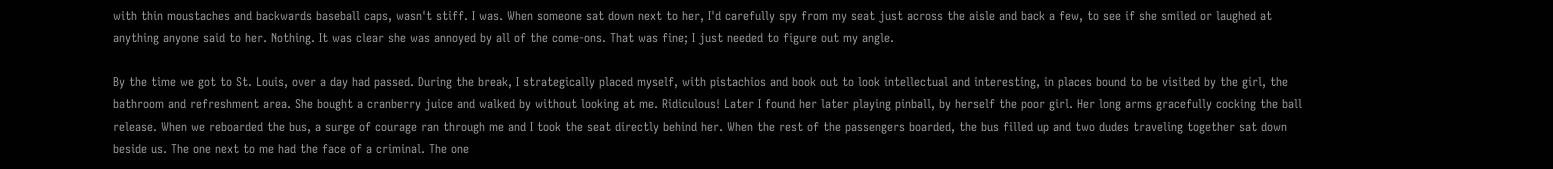with thin moustaches and backwards baseball caps, wasn't stiff. I was. When someone sat down next to her, I'd carefully spy from my seat just across the aisle and back a few, to see if she smiled or laughed at anything anyone said to her. Nothing. It was clear she was annoyed by all of the come-ons. That was fine; I just needed to figure out my angle.

By the time we got to St. Louis, over a day had passed. During the break, I strategically placed myself, with pistachios and book out to look intellectual and interesting, in places bound to be visited by the girl, the bathroom and refreshment area. She bought a cranberry juice and walked by without looking at me. Ridiculous! Later I found her later playing pinball, by herself the poor girl. Her long arms gracefully cocking the ball release. When we reboarded the bus, a surge of courage ran through me and I took the seat directly behind her. When the rest of the passengers boarded, the bus filled up and two dudes traveling together sat down beside us. The one next to me had the face of a criminal. The one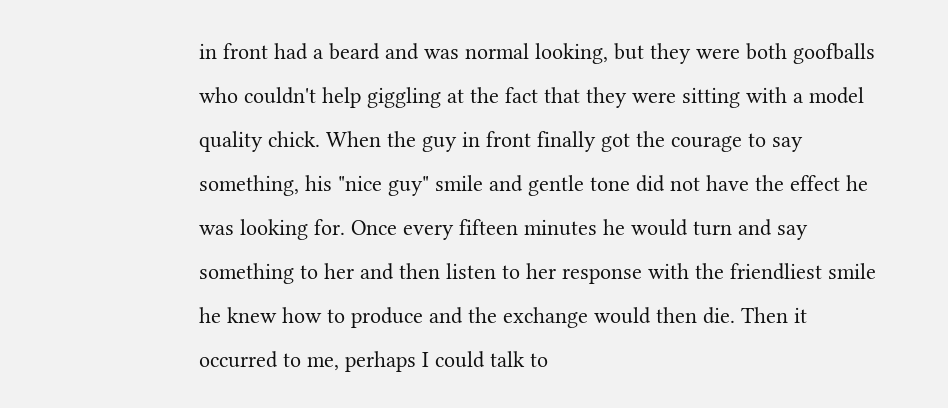in front had a beard and was normal looking, but they were both goofballs who couldn't help giggling at the fact that they were sitting with a model quality chick. When the guy in front finally got the courage to say something, his "nice guy" smile and gentle tone did not have the effect he was looking for. Once every fifteen minutes he would turn and say something to her and then listen to her response with the friendliest smile he knew how to produce and the exchange would then die. Then it occurred to me, perhaps I could talk to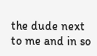the dude next to me and in so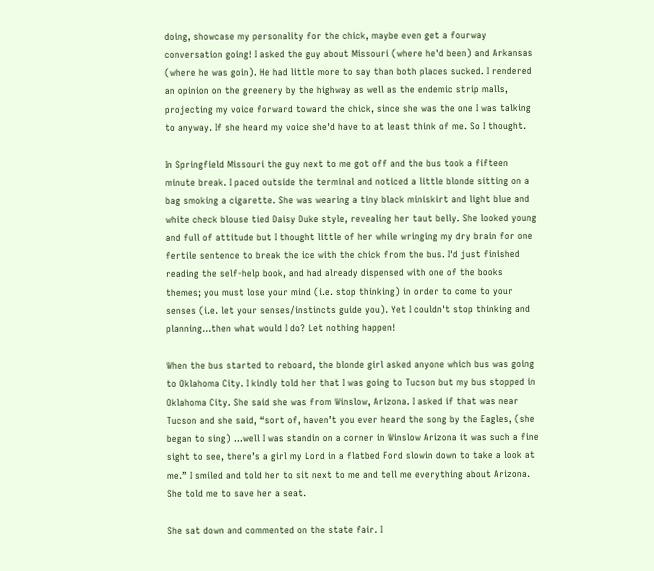doing, showcase my personality for the chick, maybe even get a fourway conversation going! I asked the guy about Missouri (where he'd been) and Arkansas (where he was goin). He had little more to say than both places sucked. I rendered an opinion on the greenery by the highway as well as the endemic strip malls, projecting my voice forward toward the chick, since she was the one I was talking to anyway. If she heard my voice she'd have to at least think of me. So I thought.

In Springfield Missouri the guy next to me got off and the bus took a fifteen minute break. I paced outside the terminal and noticed a little blonde sitting on a bag smoking a cigarette. She was wearing a tiny black miniskirt and light blue and white check blouse tied Daisy Duke style, revealing her taut belly. She looked young and full of attitude but I thought little of her while wringing my dry brain for one fertile sentence to break the ice with the chick from the bus. I'd just finished reading the self-help book, and had already dispensed with one of the books themes; you must lose your mind (i.e. stop thinking) in order to come to your senses (i.e. let your senses/instincts guide you). Yet I couldn't stop thinking and planning...then what would I do? Let nothing happen!

When the bus started to reboard, the blonde girl asked anyone which bus was going to Oklahoma City. I kindly told her that I was going to Tucson but my bus stopped in Oklahoma City. She said she was from Winslow, Arizona. I asked if that was near Tucson and she said, “sort of, haven’t you ever heard the song by the Eagles, (she began to sing) ...well I was standin on a corner in Winslow Arizona it was such a fine sight to see, there’s a girl my Lord in a flatbed Ford slowin down to take a look at me.” I smiled and told her to sit next to me and tell me everything about Arizona. She told me to save her a seat.

She sat down and commented on the state fair. I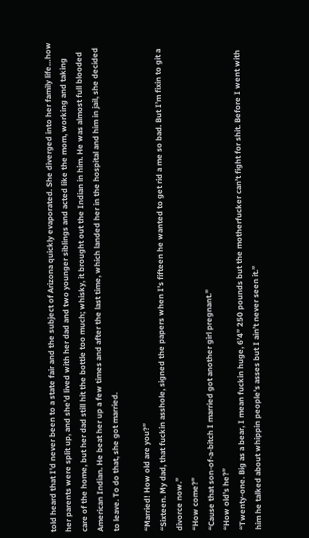told heard that I’d never been to a state fair and the subject of Arizona quickly evaporated. She diverged into her family life…how her parents were split up, and she’d lived with her dad and two younger siblings and acted like the mom, working and taking care of the home, but her dad still hit the bottle too much; whisky, it brought out the Indian in him. He was almost full blooded American Indian. He beat her up a few times and after the last time, which landed her in the hospital and him in jail, she decided to leave. To do that, she got married.

“Married! How old are you?”
“Sixteen. My dad, that fuckin asshole, signed the papers when I’s fifteen he wanted to get rid a me so bad. But I’m fixin to git a divorce now.”
“How come?”
“Cause that son-of-a-bitch I married got another girl pregnant.”
“How old’s he?”
“Twenty-one. Big as a bear, I mean fuckin huge, 6’4” 250 pounds but the motherfucker can’t fight for shit. Before I went with him he talked about whippin people’s asses but I ain’t never seen it.”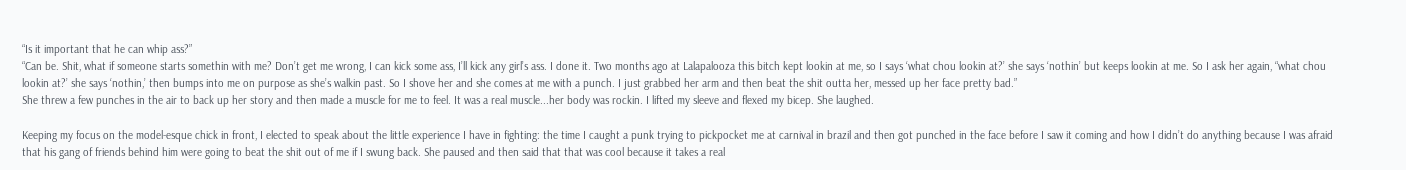“Is it important that he can whip ass?”
“Can be. Shit, what if someone starts somethin with me? Don’t get me wrong, I can kick some ass, I’ll kick any girl’s ass. I done it. Two months ago at Lalapalooza this bitch kept lookin at me, so I says ‘what chou lookin at?’ she says ‘nothin’ but keeps lookin at me. So I ask her again, “what chou lookin at?’ she says ‘nothin,’ then bumps into me on purpose as she’s walkin past. So I shove her and she comes at me with a punch. I just grabbed her arm and then beat the shit outta her, messed up her face pretty bad.”
She threw a few punches in the air to back up her story and then made a muscle for me to feel. It was a real muscle...her body was rockin. I lifted my sleeve and flexed my bicep. She laughed.

Keeping my focus on the model-esque chick in front, I elected to speak about the little experience I have in fighting: the time I caught a punk trying to pickpocket me at carnival in brazil and then got punched in the face before I saw it coming and how I didn’t do anything because I was afraid that his gang of friends behind him were going to beat the shit out of me if I swung back. She paused and then said that that was cool because it takes a real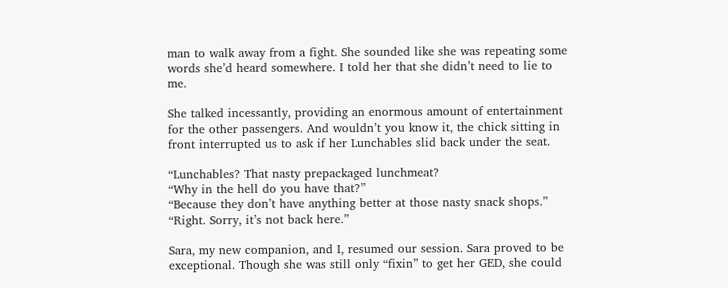man to walk away from a fight. She sounded like she was repeating some words she’d heard somewhere. I told her that she didn’t need to lie to me.

She talked incessantly, providing an enormous amount of entertainment for the other passengers. And wouldn’t you know it, the chick sitting in front interrupted us to ask if her Lunchables slid back under the seat.

“Lunchables? That nasty prepackaged lunchmeat?
“Why in the hell do you have that?”
“Because they don’t have anything better at those nasty snack shops.”
“Right. Sorry, it’s not back here.”

Sara, my new companion, and I, resumed our session. Sara proved to be exceptional. Though she was still only “fixin” to get her GED, she could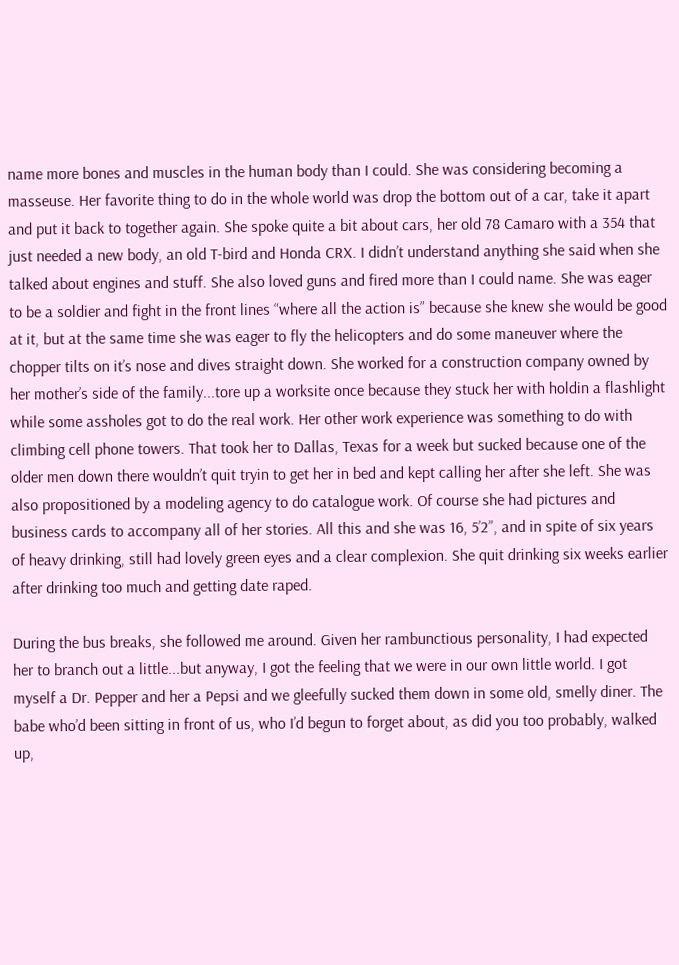name more bones and muscles in the human body than I could. She was considering becoming a masseuse. Her favorite thing to do in the whole world was drop the bottom out of a car, take it apart and put it back to together again. She spoke quite a bit about cars, her old 78 Camaro with a 354 that just needed a new body, an old T-bird and Honda CRX. I didn’t understand anything she said when she talked about engines and stuff. She also loved guns and fired more than I could name. She was eager to be a soldier and fight in the front lines “where all the action is” because she knew she would be good at it, but at the same time she was eager to fly the helicopters and do some maneuver where the chopper tilts on it’s nose and dives straight down. She worked for a construction company owned by her mother’s side of the family...tore up a worksite once because they stuck her with holdin a flashlight while some assholes got to do the real work. Her other work experience was something to do with climbing cell phone towers. That took her to Dallas, Texas for a week but sucked because one of the older men down there wouldn’t quit tryin to get her in bed and kept calling her after she left. She was also propositioned by a modeling agency to do catalogue work. Of course she had pictures and business cards to accompany all of her stories. All this and she was 16, 5’2”, and in spite of six years of heavy drinking, still had lovely green eyes and a clear complexion. She quit drinking six weeks earlier after drinking too much and getting date raped.

During the bus breaks, she followed me around. Given her rambunctious personality, I had expected her to branch out a little...but anyway, I got the feeling that we were in our own little world. I got myself a Dr. Pepper and her a Pepsi and we gleefully sucked them down in some old, smelly diner. The babe who’d been sitting in front of us, who I’d begun to forget about, as did you too probably, walked up,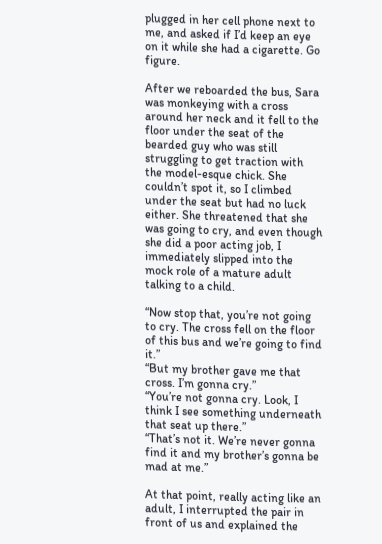plugged in her cell phone next to me, and asked if I’d keep an eye on it while she had a cigarette. Go figure.

After we reboarded the bus, Sara was monkeying with a cross around her neck and it fell to the floor under the seat of the bearded guy who was still struggling to get traction with the model-esque chick. She couldn’t spot it, so I climbed under the seat but had no luck either. She threatened that she was going to cry, and even though she did a poor acting job, I immediately slipped into the mock role of a mature adult talking to a child.

“Now stop that, you’re not going to cry. The cross fell on the floor of this bus and we’re going to find it.”
“But my brother gave me that cross. I’m gonna cry.”
“You’re not gonna cry. Look, I think I see something underneath that seat up there.”
“That’s not it. We’re never gonna find it and my brother’s gonna be mad at me.”

At that point, really acting like an adult, I interrupted the pair in front of us and explained the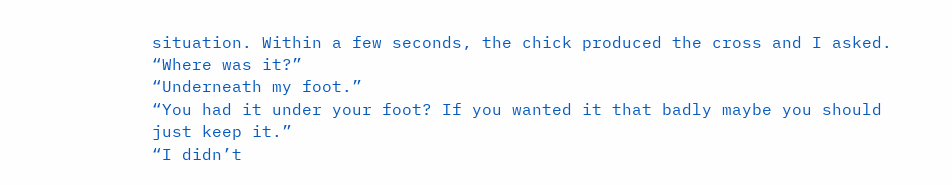situation. Within a few seconds, the chick produced the cross and I asked.
“Where was it?”
“Underneath my foot.”
“You had it under your foot? If you wanted it that badly maybe you should just keep it.”
“I didn’t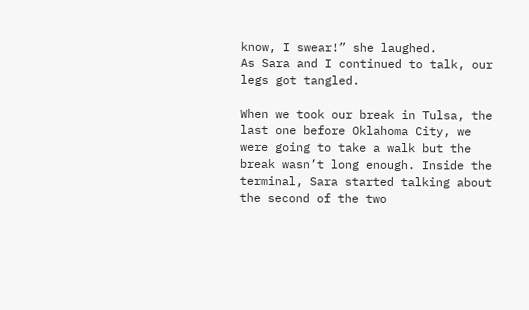know, I swear!” she laughed.
As Sara and I continued to talk, our legs got tangled.

When we took our break in Tulsa, the last one before Oklahoma City, we were going to take a walk but the break wasn’t long enough. Inside the terminal, Sara started talking about the second of the two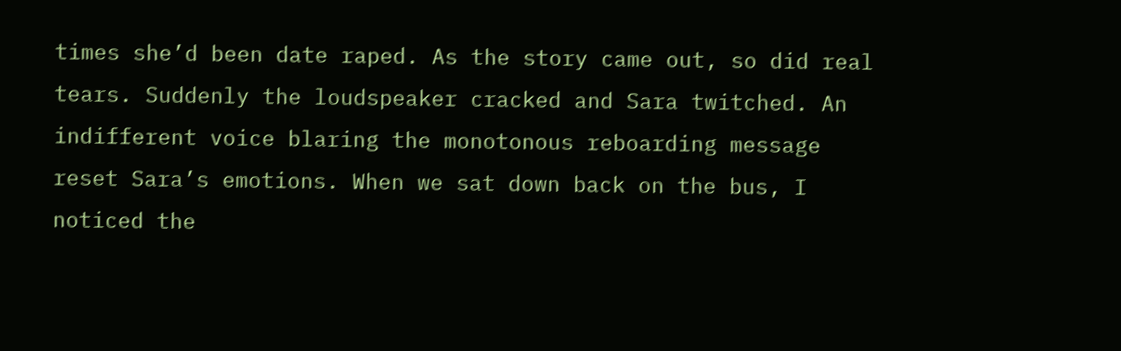times she’d been date raped. As the story came out, so did real tears. Suddenly the loudspeaker cracked and Sara twitched. An indifferent voice blaring the monotonous reboarding message reset Sara’s emotions. When we sat down back on the bus, I noticed the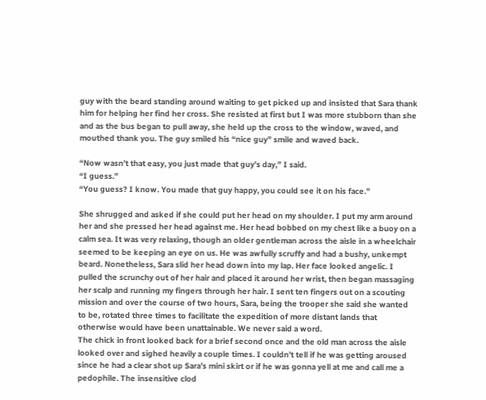guy with the beard standing around waiting to get picked up and insisted that Sara thank him for helping her find her cross. She resisted at first but I was more stubborn than she and as the bus began to pull away, she held up the cross to the window, waved, and mouthed thank you. The guy smiled his “nice guy” smile and waved back.

“Now wasn’t that easy, you just made that guy’s day,” I said.
“I guess.”
“You guess? I know. You made that guy happy, you could see it on his face.”

She shrugged and asked if she could put her head on my shoulder. I put my arm around her and she pressed her head against me. Her head bobbed on my chest like a buoy on a calm sea. It was very relaxing, though an older gentleman across the aisle in a wheelchair seemed to be keeping an eye on us. He was awfully scruffy and had a bushy, unkempt beard. Nonetheless, Sara slid her head down into my lap. Her face looked angelic. I pulled the scrunchy out of her hair and placed it around her wrist, then began massaging her scalp and running my fingers through her hair. I sent ten fingers out on a scouting mission and over the course of two hours, Sara, being the trooper she said she wanted to be, rotated three times to facilitate the expedition of more distant lands that otherwise would have been unattainable. We never said a word.
The chick in front looked back for a brief second once and the old man across the aisle looked over and sighed heavily a couple times. I couldn’t tell if he was getting aroused since he had a clear shot up Sara’s mini skirt or if he was gonna yell at me and call me a pedophile. The insensitive clod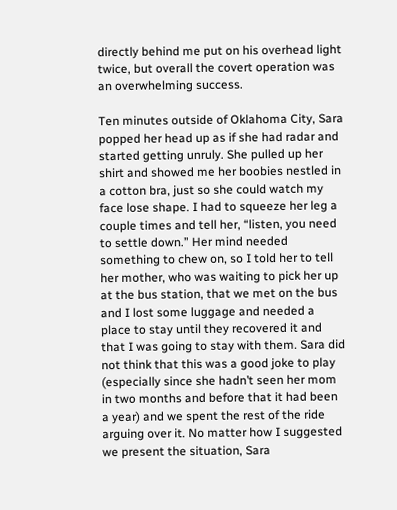directly behind me put on his overhead light twice, but overall the covert operation was an overwhelming success.

Ten minutes outside of Oklahoma City, Sara popped her head up as if she had radar and started getting unruly. She pulled up her shirt and showed me her boobies nestled in a cotton bra, just so she could watch my face lose shape. I had to squeeze her leg a couple times and tell her, “listen, you need to settle down.” Her mind needed something to chew on, so I told her to tell her mother, who was waiting to pick her up at the bus station, that we met on the bus and I lost some luggage and needed a place to stay until they recovered it and that I was going to stay with them. Sara did not think that this was a good joke to play (especially since she hadn’t seen her mom in two months and before that it had been a year) and we spent the rest of the ride arguing over it. No matter how I suggested we present the situation, Sara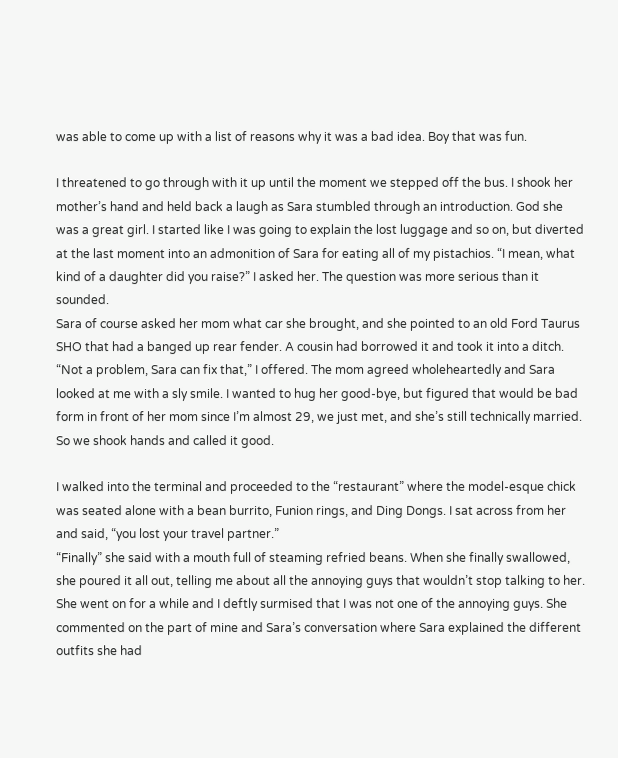was able to come up with a list of reasons why it was a bad idea. Boy that was fun.

I threatened to go through with it up until the moment we stepped off the bus. I shook her mother’s hand and held back a laugh as Sara stumbled through an introduction. God she was a great girl. I started like I was going to explain the lost luggage and so on, but diverted at the last moment into an admonition of Sara for eating all of my pistachios. “I mean, what kind of a daughter did you raise?” I asked her. The question was more serious than it sounded.
Sara of course asked her mom what car she brought, and she pointed to an old Ford Taurus SHO that had a banged up rear fender. A cousin had borrowed it and took it into a ditch. “Not a problem, Sara can fix that,” I offered. The mom agreed wholeheartedly and Sara looked at me with a sly smile. I wanted to hug her good-bye, but figured that would be bad form in front of her mom since I’m almost 29, we just met, and she’s still technically married. So we shook hands and called it good.

I walked into the terminal and proceeded to the “restaurant” where the model-esque chick was seated alone with a bean burrito, Funion rings, and Ding Dongs. I sat across from her and said, “you lost your travel partner.”
“Finally” she said with a mouth full of steaming refried beans. When she finally swallowed, she poured it all out, telling me about all the annoying guys that wouldn’t stop talking to her. She went on for a while and I deftly surmised that I was not one of the annoying guys. She commented on the part of mine and Sara’s conversation where Sara explained the different outfits she had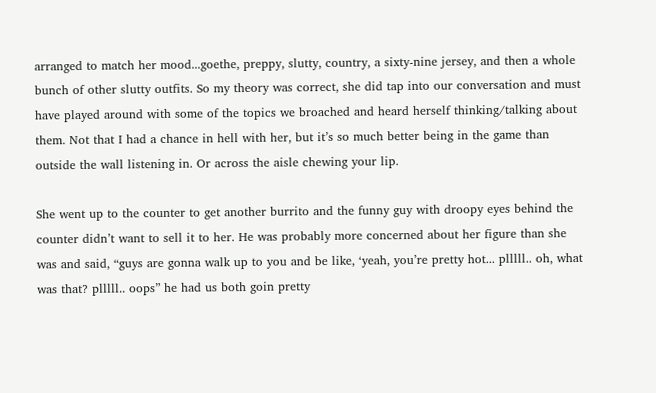arranged to match her mood...goethe, preppy, slutty, country, a sixty-nine jersey, and then a whole bunch of other slutty outfits. So my theory was correct, she did tap into our conversation and must have played around with some of the topics we broached and heard herself thinking/talking about them. Not that I had a chance in hell with her, but it’s so much better being in the game than outside the wall listening in. Or across the aisle chewing your lip.

She went up to the counter to get another burrito and the funny guy with droopy eyes behind the counter didn’t want to sell it to her. He was probably more concerned about her figure than she was and said, “guys are gonna walk up to you and be like, ‘yeah, you’re pretty hot... plllll.. oh, what was that? plllll.. oops” he had us both goin pretty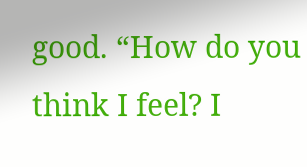good. “How do you think I feel? I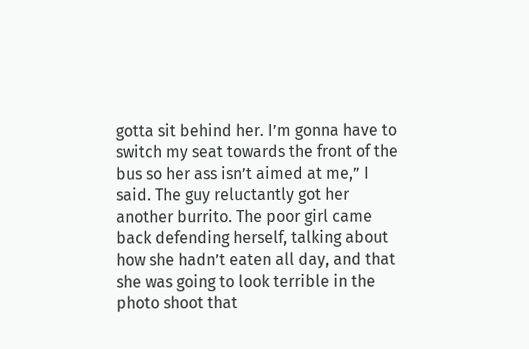gotta sit behind her. I’m gonna have to switch my seat towards the front of the bus so her ass isn’t aimed at me,” I said. The guy reluctantly got her another burrito. The poor girl came back defending herself, talking about how she hadn’t eaten all day, and that she was going to look terrible in the photo shoot that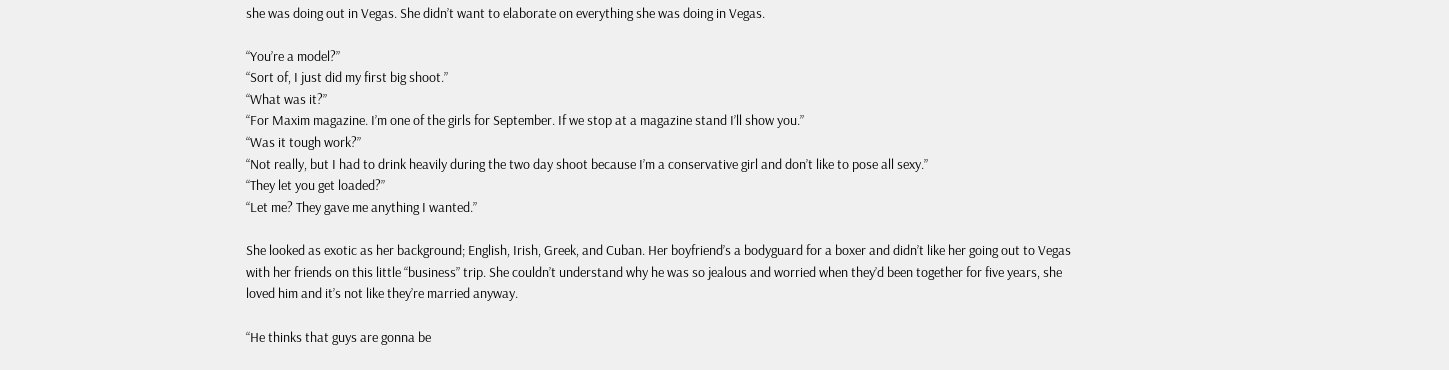she was doing out in Vegas. She didn’t want to elaborate on everything she was doing in Vegas.

“You’re a model?”
“Sort of, I just did my first big shoot.”
“What was it?”
“For Maxim magazine. I’m one of the girls for September. If we stop at a magazine stand I’ll show you.”
“Was it tough work?”
“Not really, but I had to drink heavily during the two day shoot because I’m a conservative girl and don’t like to pose all sexy.”
“They let you get loaded?”
“Let me? They gave me anything I wanted.”

She looked as exotic as her background; English, Irish, Greek, and Cuban. Her boyfriend’s a bodyguard for a boxer and didn’t like her going out to Vegas with her friends on this little “business” trip. She couldn’t understand why he was so jealous and worried when they’d been together for five years, she loved him and it’s not like they’re married anyway.

“He thinks that guys are gonna be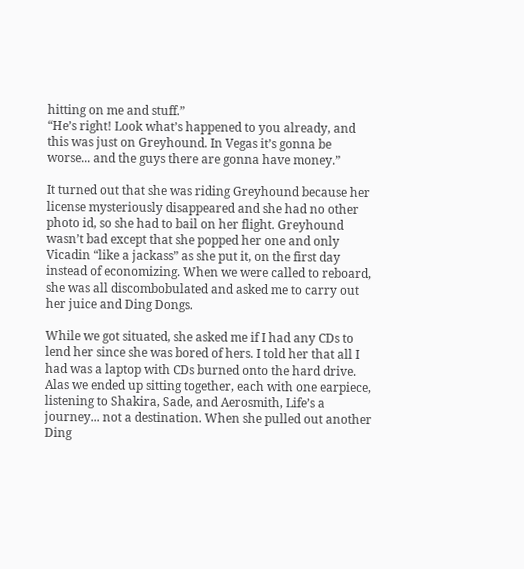hitting on me and stuff.”
“He’s right! Look what’s happened to you already, and this was just on Greyhound. In Vegas it’s gonna be worse... and the guys there are gonna have money.”

It turned out that she was riding Greyhound because her license mysteriously disappeared and she had no other photo id, so she had to bail on her flight. Greyhound wasn’t bad except that she popped her one and only Vicadin “like a jackass” as she put it, on the first day instead of economizing. When we were called to reboard, she was all discombobulated and asked me to carry out her juice and Ding Dongs.

While we got situated, she asked me if I had any CDs to lend her since she was bored of hers. I told her that all I had was a laptop with CDs burned onto the hard drive. Alas we ended up sitting together, each with one earpiece, listening to Shakira, Sade, and Aerosmith, Life’s a journey... not a destination. When she pulled out another Ding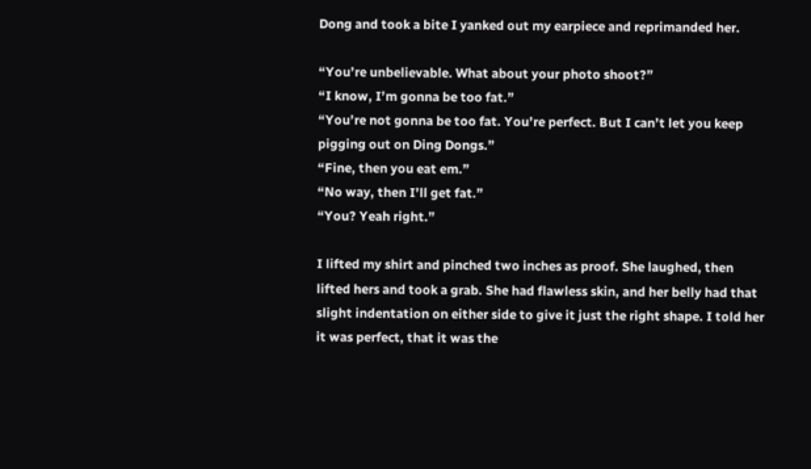Dong and took a bite I yanked out my earpiece and reprimanded her.

“You’re unbelievable. What about your photo shoot?”
“I know, I’m gonna be too fat.”
“You’re not gonna be too fat. You’re perfect. But I can’t let you keep pigging out on Ding Dongs.”
“Fine, then you eat em.”
“No way, then I’ll get fat.”
“You? Yeah right.”

I lifted my shirt and pinched two inches as proof. She laughed, then lifted hers and took a grab. She had flawless skin, and her belly had that slight indentation on either side to give it just the right shape. I told her it was perfect, that it was the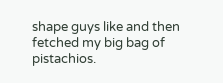shape guys like and then fetched my big bag of pistachios.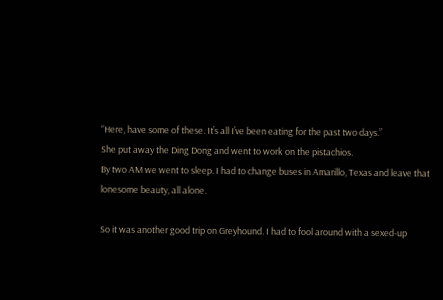“Here, have some of these. It’s all I’ve been eating for the past two days.”
She put away the Ding Dong and went to work on the pistachios.
By two AM we went to sleep. I had to change buses in Amarillo, Texas and leave that lonesome beauty, all alone.

So it was another good trip on Greyhound. I had to fool around with a sexed-up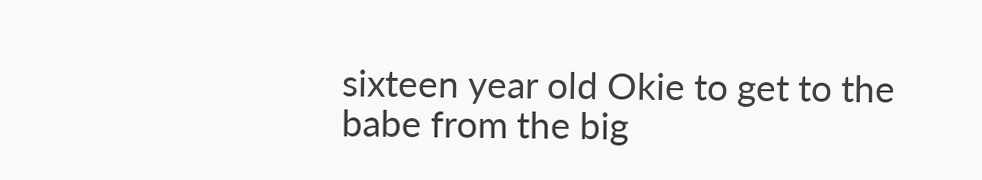sixteen year old Okie to get to the babe from the big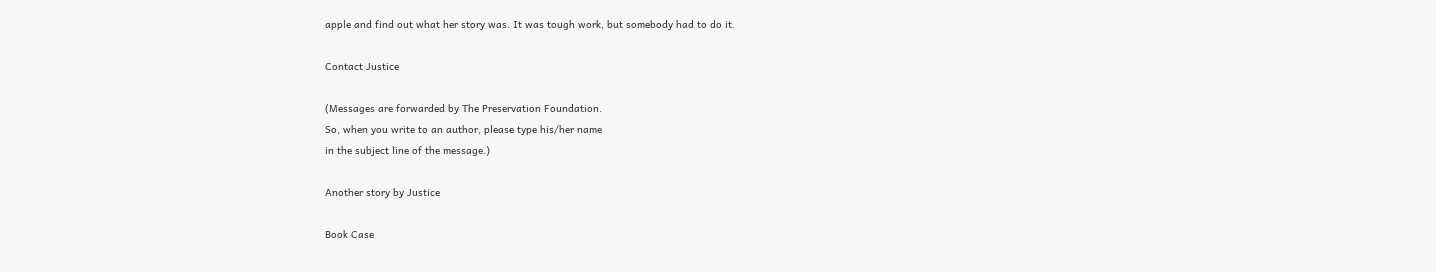apple and find out what her story was. It was tough work, but somebody had to do it.

Contact Justice

(Messages are forwarded by The Preservation Foundation.
So, when you write to an author, please type his/her name
in the subject line of the message.)

Another story by Justice

Book Case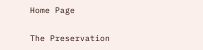Home Page

The Preservation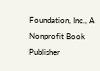Foundation, Inc., A Nonprofit Book Publisher